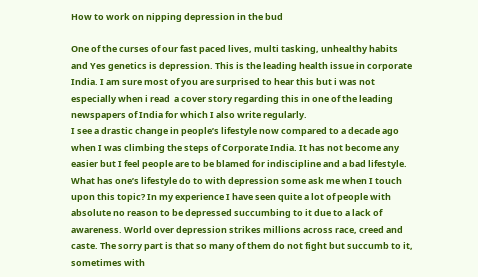How to work on nipping depression in the bud

One of the curses of our fast paced lives, multi tasking, unhealthy habits and Yes genetics is depression. This is the leading health issue in corporate India. I am sure most of you are surprised to hear this but i was not especially when i read  a cover story regarding this in one of the leading newspapers of India for which I also write regularly.
I see a drastic change in people’s lifestyle now compared to a decade ago when I was climbing the steps of Corporate India. It has not become any easier but I feel people are to be blamed for indiscipline and a bad lifestyle. What has one’s lifestyle do to with depression some ask me when I touch upon this topic? In my experience I have seen quite a lot of people with absolute no reason to be depressed succumbing to it due to a lack of awareness. World over depression strikes millions across race, creed and caste. The sorry part is that so many of them do not fight but succumb to it, sometimes with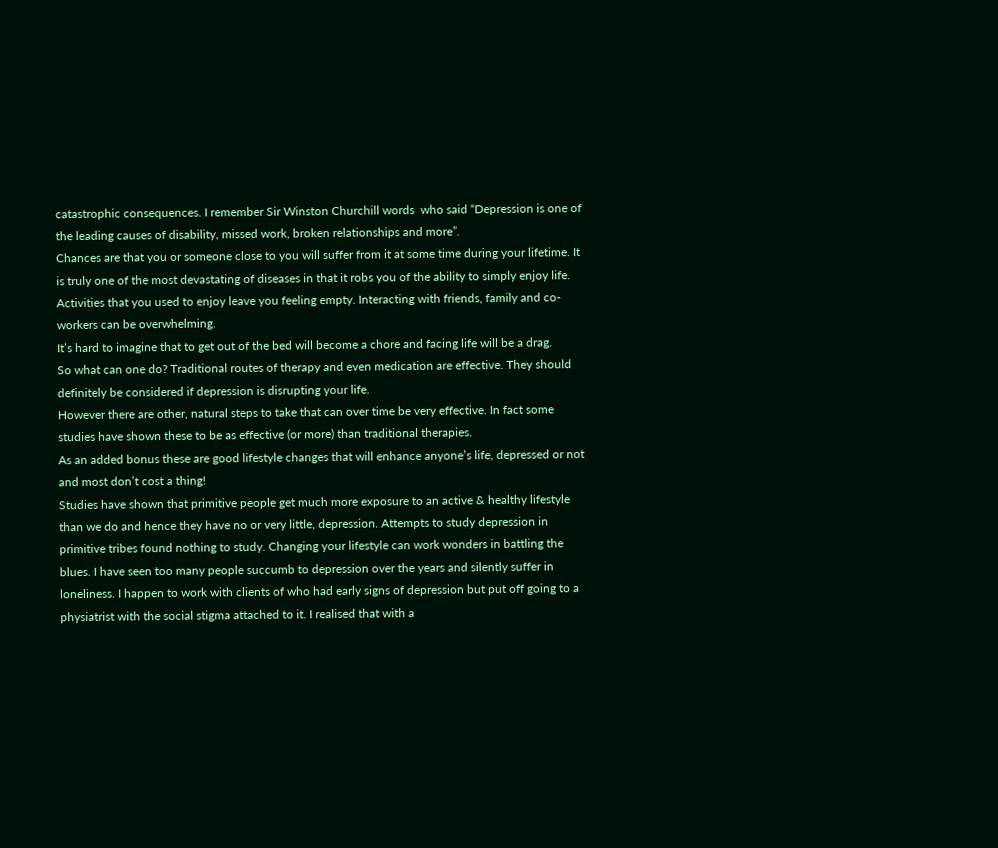catastrophic consequences. I remember Sir Winston Churchill words  who said “Depression is one of the leading causes of disability, missed work, broken relationships and more”.
Chances are that you or someone close to you will suffer from it at some time during your lifetime. It is truly one of the most devastating of diseases in that it robs you of the ability to simply enjoy life. Activities that you used to enjoy leave you feeling empty. Interacting with friends, family and co-workers can be overwhelming.
It’s hard to imagine that to get out of the bed will become a chore and facing life will be a drag.
So what can one do? Traditional routes of therapy and even medication are effective. They should definitely be considered if depression is disrupting your life.
However there are other, natural steps to take that can over time be very effective. In fact some studies have shown these to be as effective (or more) than traditional therapies.
As an added bonus these are good lifestyle changes that will enhance anyone’s life, depressed or not and most don’t cost a thing!
Studies have shown that primitive people get much more exposure to an active & healthy lifestyle than we do and hence they have no or very little, depression. Attempts to study depression in primitive tribes found nothing to study. Changing your lifestyle can work wonders in battling the blues. I have seen too many people succumb to depression over the years and silently suffer in loneliness. I happen to work with clients of who had early signs of depression but put off going to a physiatrist with the social stigma attached to it. I realised that with a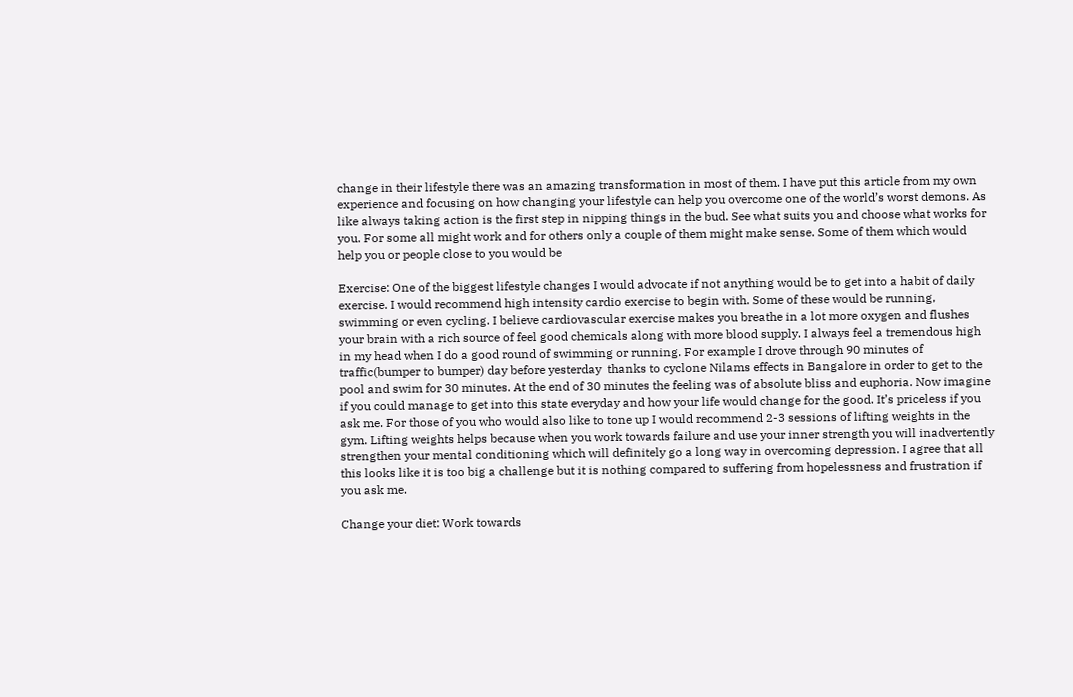change in their lifestyle there was an amazing transformation in most of them. I have put this article from my own experience and focusing on how changing your lifestyle can help you overcome one of the world’s worst demons. As like always taking action is the first step in nipping things in the bud. See what suits you and choose what works for you. For some all might work and for others only a couple of them might make sense. Some of them which would help you or people close to you would be

Exercise: One of the biggest lifestyle changes I would advocate if not anything would be to get into a habit of daily exercise. I would recommend high intensity cardio exercise to begin with. Some of these would be running, swimming or even cycling. I believe cardiovascular exercise makes you breathe in a lot more oxygen and flushes your brain with a rich source of feel good chemicals along with more blood supply. I always feel a tremendous high in my head when I do a good round of swimming or running. For example I drove through 90 minutes of traffic(bumper to bumper) day before yesterday  thanks to cyclone Nilams effects in Bangalore in order to get to the pool and swim for 30 minutes. At the end of 30 minutes the feeling was of absolute bliss and euphoria. Now imagine if you could manage to get into this state everyday and how your life would change for the good. It’s priceless if you ask me. For those of you who would also like to tone up I would recommend 2-3 sessions of lifting weights in the gym. Lifting weights helps because when you work towards failure and use your inner strength you will inadvertently strengthen your mental conditioning which will definitely go a long way in overcoming depression. I agree that all this looks like it is too big a challenge but it is nothing compared to suffering from hopelessness and frustration if you ask me.

Change your diet: Work towards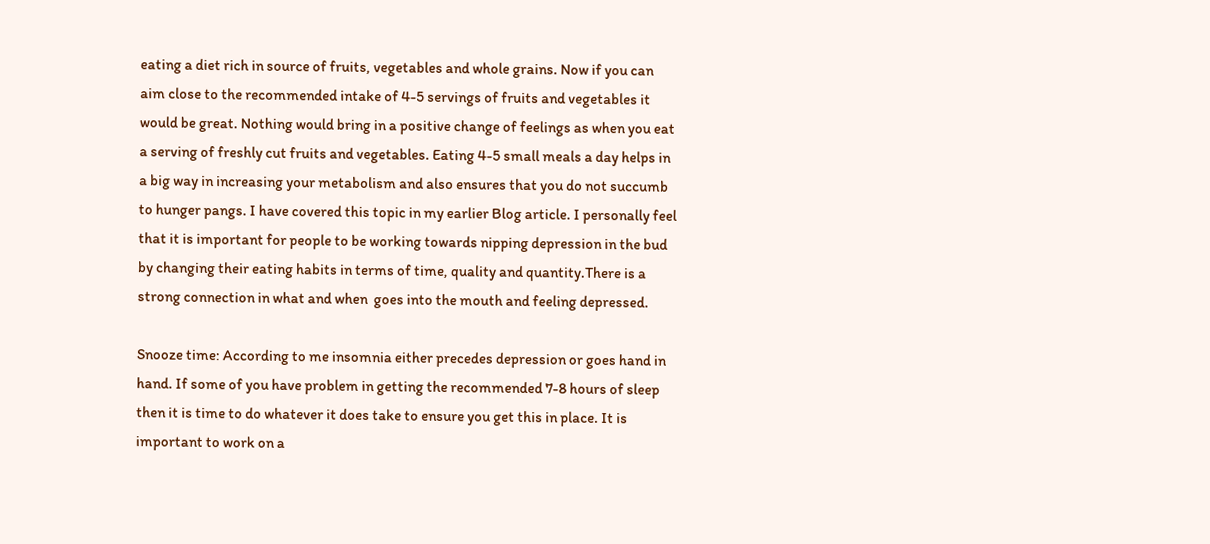eating a diet rich in source of fruits, vegetables and whole grains. Now if you can aim close to the recommended intake of 4-5 servings of fruits and vegetables it would be great. Nothing would bring in a positive change of feelings as when you eat a serving of freshly cut fruits and vegetables. Eating 4-5 small meals a day helps in a big way in increasing your metabolism and also ensures that you do not succumb to hunger pangs. I have covered this topic in my earlier Blog article. I personally feel that it is important for people to be working towards nipping depression in the bud by changing their eating habits in terms of time, quality and quantity.There is a strong connection in what and when  goes into the mouth and feeling depressed.

Snooze time: According to me insomnia either precedes depression or goes hand in hand. If some of you have problem in getting the recommended 7-8 hours of sleep then it is time to do whatever it does take to ensure you get this in place. It is important to work on a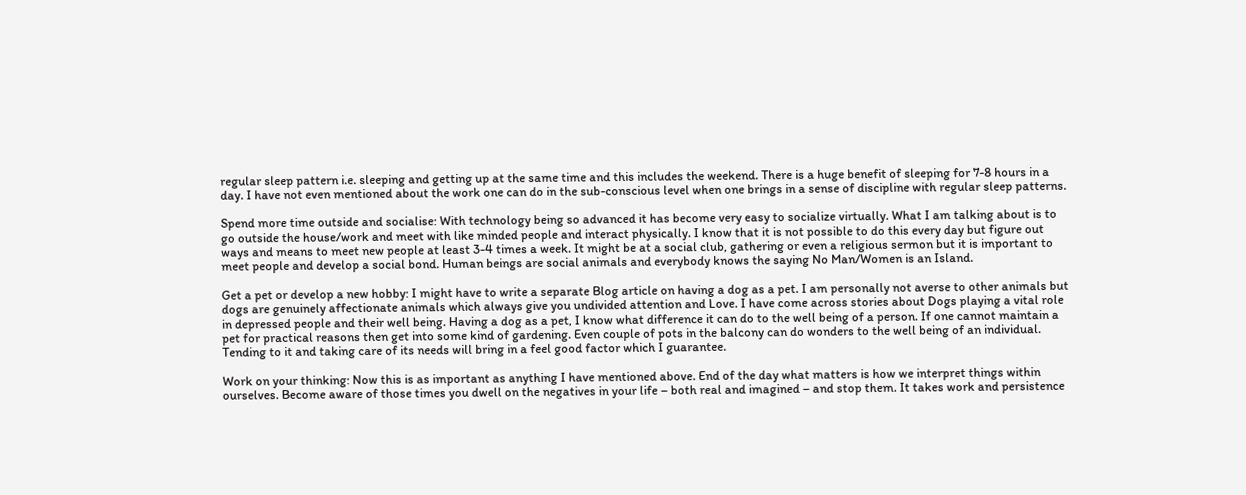regular sleep pattern i.e. sleeping and getting up at the same time and this includes the weekend. There is a huge benefit of sleeping for 7-8 hours in a day. I have not even mentioned about the work one can do in the sub-conscious level when one brings in a sense of discipline with regular sleep patterns.

Spend more time outside and socialise: With technology being so advanced it has become very easy to socialize virtually. What I am talking about is to go outside the house/work and meet with like minded people and interact physically. I know that it is not possible to do this every day but figure out ways and means to meet new people at least 3-4 times a week. It might be at a social club, gathering or even a religious sermon but it is important to meet people and develop a social bond. Human beings are social animals and everybody knows the saying No Man/Women is an Island.

Get a pet or develop a new hobby: I might have to write a separate Blog article on having a dog as a pet. I am personally not averse to other animals but dogs are genuinely affectionate animals which always give you undivided attention and Love. I have come across stories about Dogs playing a vital role in depressed people and their well being. Having a dog as a pet, I know what difference it can do to the well being of a person. If one cannot maintain a pet for practical reasons then get into some kind of gardening. Even couple of pots in the balcony can do wonders to the well being of an individual. Tending to it and taking care of its needs will bring in a feel good factor which I guarantee.

Work on your thinking: Now this is as important as anything I have mentioned above. End of the day what matters is how we interpret things within ourselves. Become aware of those times you dwell on the negatives in your life – both real and imagined – and stop them. It takes work and persistence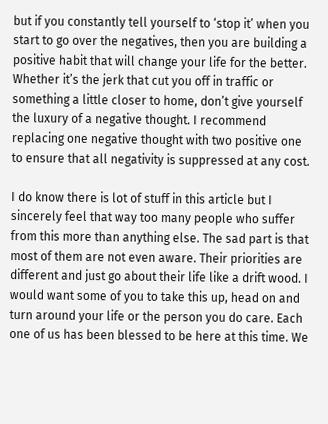but if you constantly tell yourself to ‘stop it’ when you start to go over the negatives, then you are building a positive habit that will change your life for the better. Whether it’s the jerk that cut you off in traffic or something a little closer to home, don’t give yourself the luxury of a negative thought. I recommend replacing one negative thought with two positive one to ensure that all negativity is suppressed at any cost.

I do know there is lot of stuff in this article but I sincerely feel that way too many people who suffer from this more than anything else. The sad part is that most of them are not even aware. Their priorities are different and just go about their life like a drift wood. I would want some of you to take this up, head on and turn around your life or the person you do care. Each one of us has been blessed to be here at this time. We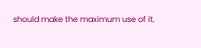should make the maximum use of it.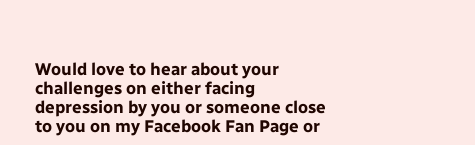Would love to hear about your challenges on either facing depression by you or someone close to you on my Facebook Fan Page or